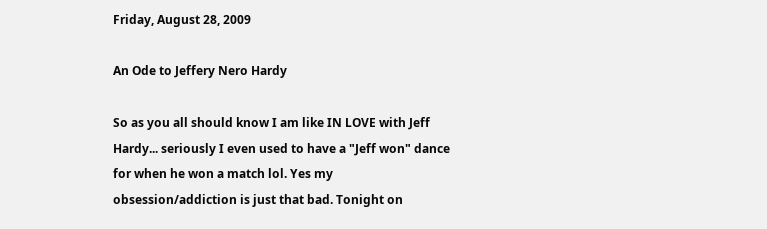Friday, August 28, 2009

An Ode to Jeffery Nero Hardy

So as you all should know I am like IN LOVE with Jeff Hardy... seriously I even used to have a "Jeff won" dance for when he won a match lol. Yes my obsession/addiction is just that bad. Tonight on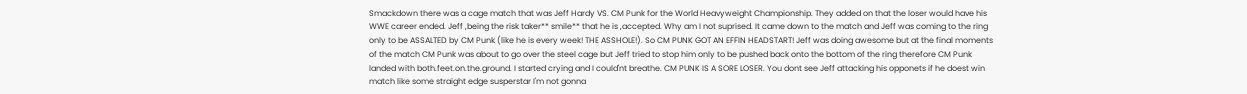Smackdown there was a cage match that was Jeff Hardy VS. CM Punk for the World Heavyweight Championship. They added on that the loser would have his WWE career ended. Jeff ,being the risk taker** smile** that he is ,accepted. Why am I not suprised. It came down to the match and Jeff was coming to the ring only to be ASSALTED by CM Punk (like he is every week! THE ASSHOLE!). So CM PUNK GOT AN EFFIN HEADSTART! Jeff was doing awesome but at the final moments of the match CM Punk was about to go over the steel cage but Jeff tried to stop him only to be pushed back onto the bottom of the ring therefore CM Punk landed with both.feet.on.the.ground. I started crying and I could'nt breathe. CM PUNK IS A SORE LOSER. You dont see Jeff attacking his opponets if he doest win match like some straight edge susperstar I'm not gonna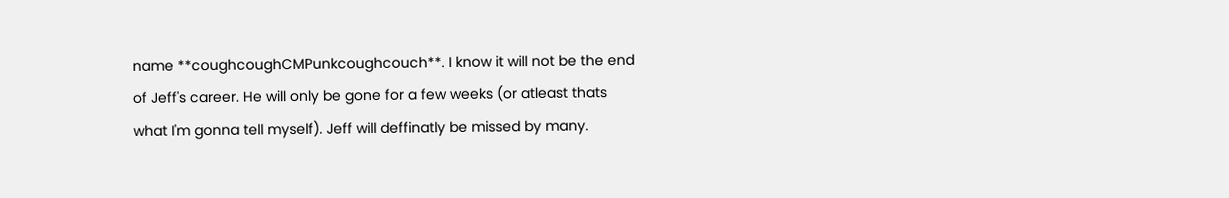name **coughcoughCMPunkcoughcouch**. I know it will not be the end of Jeff's career. He will only be gone for a few weeks (or atleast thats what I'm gonna tell myself). Jeff will deffinatly be missed by many.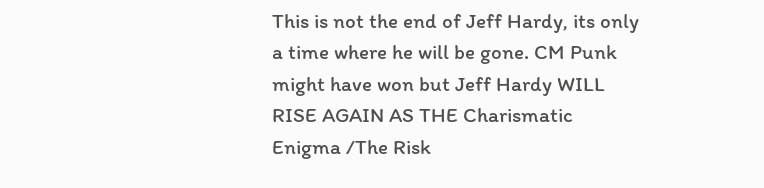This is not the end of Jeff Hardy, its only a time where he will be gone. CM Punk might have won but Jeff Hardy WILL RISE AGAIN AS THE Charismatic Enigma /The Risk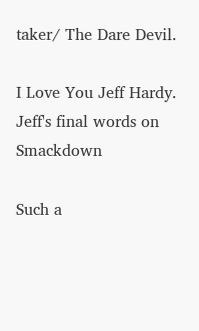taker/ The Dare Devil.

I Love You Jeff Hardy.
Jeff's final words on Smackdown

Such a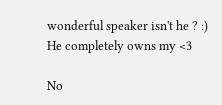wonderful speaker isn't he ? :)
He completely owns my <3

No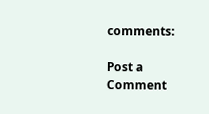comments:

Post a Comment